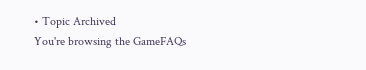• Topic Archived
You're browsing the GameFAQs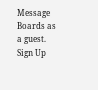Message Boards as a guest. Sign Up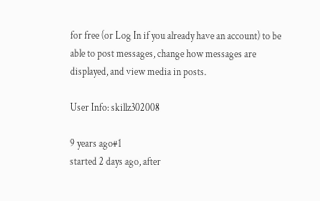for free (or Log In if you already have an account) to be able to post messages, change how messages are displayed, and view media in posts.

User Info: skillz302008

9 years ago#1
started 2 days ago, after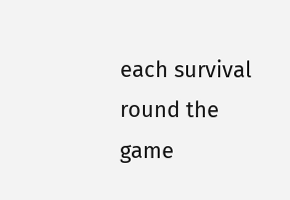each survival round the game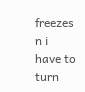freezes n i have to turn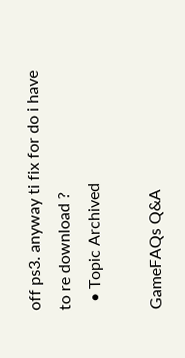off ps3. anyway ti fix for do i have to re download ?
  • Topic Archived

GameFAQs Q&A